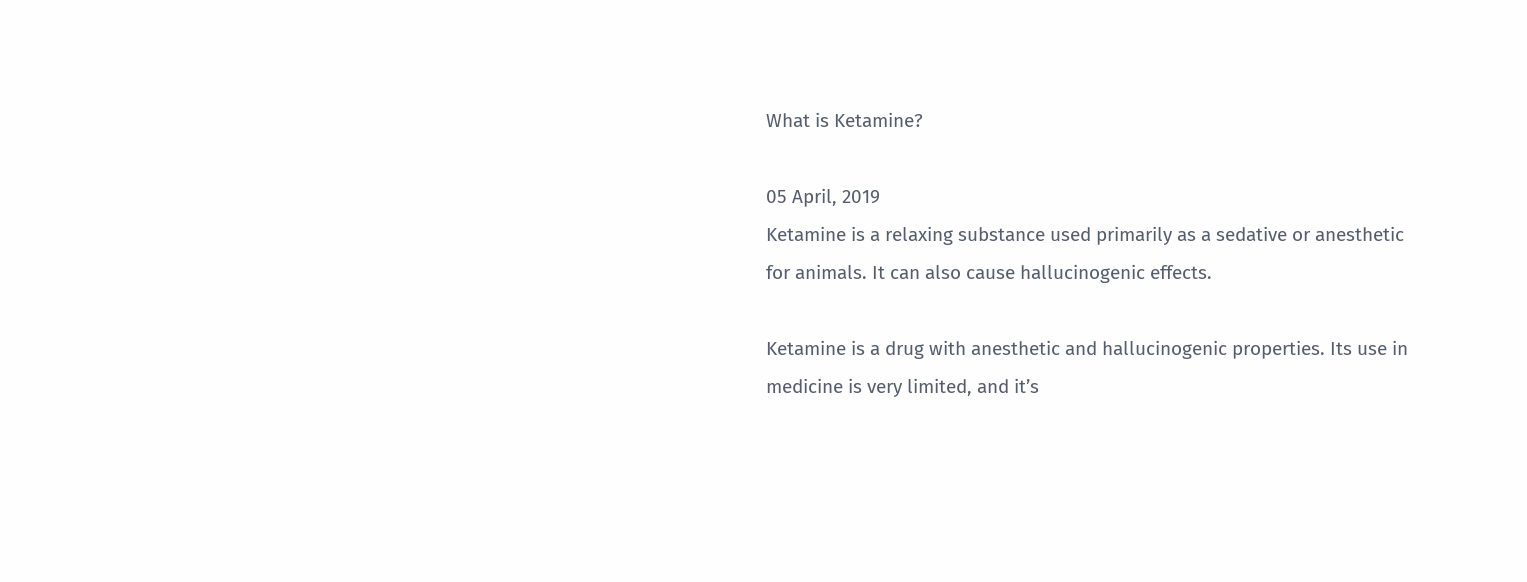What is Ketamine?

05 April, 2019
Ketamine is a relaxing substance used primarily as a sedative or anesthetic for animals. It can also cause hallucinogenic effects.

Ketamine is a drug with anesthetic and hallucinogenic properties. Its use in medicine is very limited, and it’s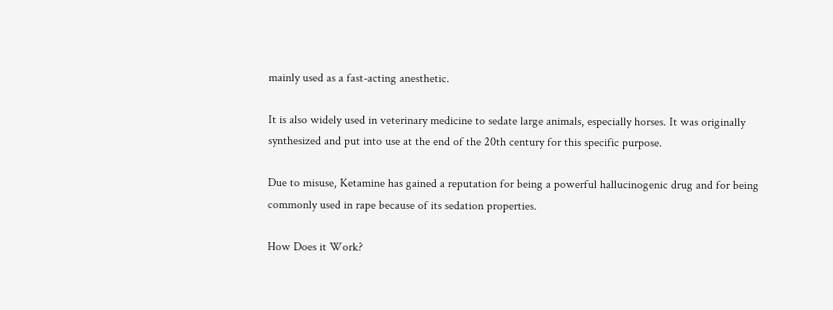mainly used as a fast-acting anesthetic.

It is also widely used in veterinary medicine to sedate large animals, especially horses. It was originally synthesized and put into use at the end of the 20th century for this specific purpose.

Due to misuse, Ketamine has gained a reputation for being a powerful hallucinogenic drug and for being commonly used in rape because of its sedation properties.

How Does it Work?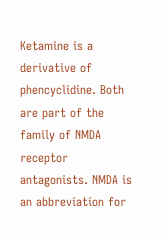Ketamine is a derivative of phencyclidine. Both are part of the family of NMDA receptor antagonists. NMDA is an abbreviation for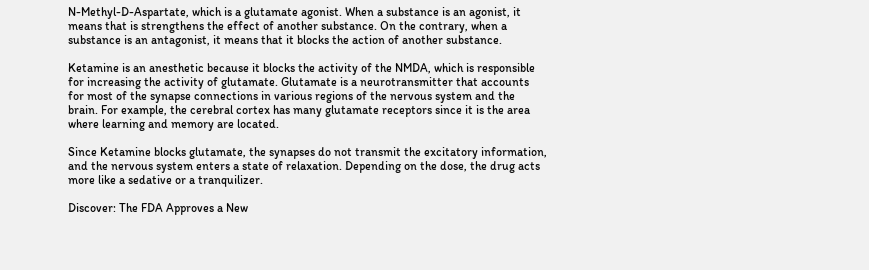N-Methyl-D-Aspartate, which is a glutamate agonist. When a substance is an agonist, it means that is strengthens the effect of another substance. On the contrary, when a substance is an antagonist, it means that it blocks the action of another substance.

Ketamine is an anesthetic because it blocks the activity of the NMDA, which is responsible for increasing the activity of glutamate. Glutamate is a neurotransmitter that accounts for most of the synapse connections in various regions of the nervous system and the brain. For example, the cerebral cortex has many glutamate receptors since it is the area where learning and memory are located.

Since Ketamine blocks glutamate, the synapses do not transmit the excitatory information, and the nervous system enters a state of relaxation. Depending on the dose, the drug acts more like a sedative or a tranquilizer.

Discover: The FDA Approves a New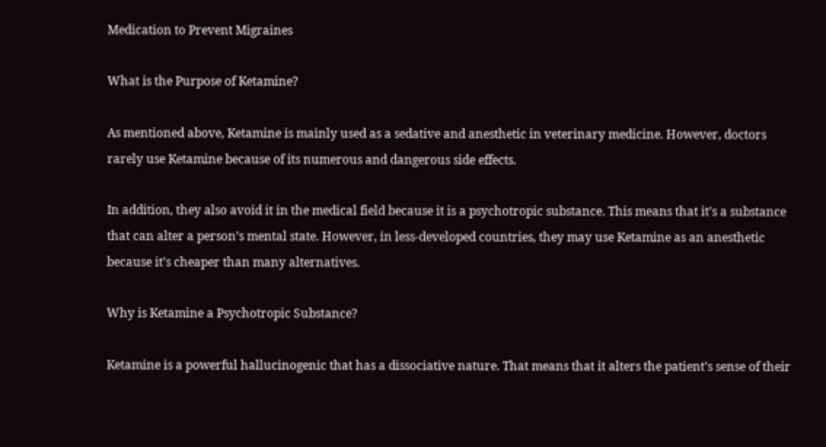Medication to Prevent Migraines

What is the Purpose of Ketamine?

As mentioned above, Ketamine is mainly used as a sedative and anesthetic in veterinary medicine. However, doctors rarely use Ketamine because of its numerous and dangerous side effects.

In addition, they also avoid it in the medical field because it is a psychotropic substance. This means that it’s a substance that can alter a person’s mental state. However, in less-developed countries, they may use Ketamine as an anesthetic because it’s cheaper than many alternatives.

Why is Ketamine a Psychotropic Substance?

Ketamine is a powerful hallucinogenic that has a dissociative nature. That means that it alters the patient’s sense of their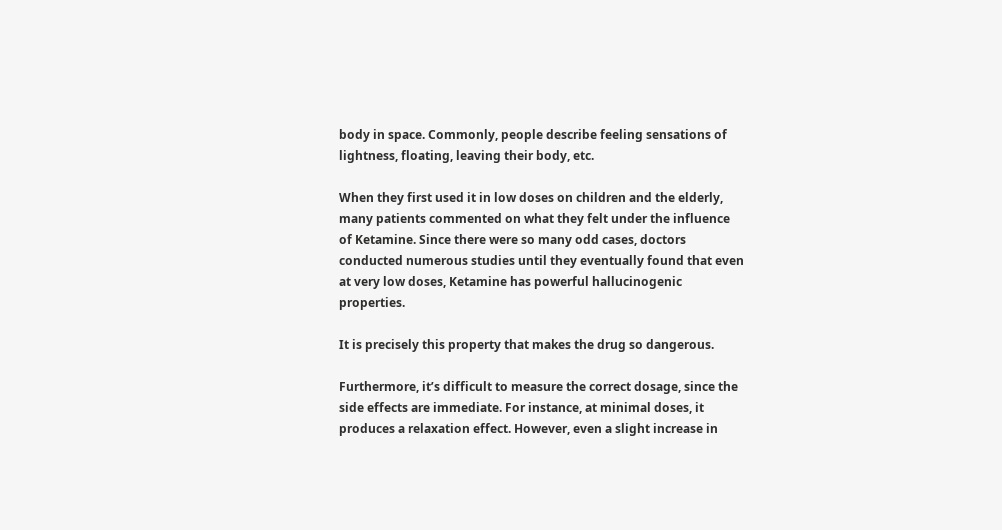body in space. Commonly, people describe feeling sensations of lightness, floating, leaving their body, etc.

When they first used it in low doses on children and the elderly, many patients commented on what they felt under the influence of Ketamine. Since there were so many odd cases, doctors conducted numerous studies until they eventually found that even at very low doses, Ketamine has powerful hallucinogenic properties.

It is precisely this property that makes the drug so dangerous.

Furthermore, it’s difficult to measure the correct dosage, since the side effects are immediate. For instance, at minimal doses, it produces a relaxation effect. However, even a slight increase in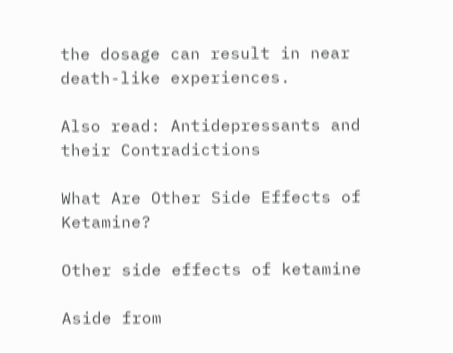the dosage can result in near death-like experiences.

Also read: Antidepressants and their Contradictions

What Are Other Side Effects of Ketamine?

Other side effects of ketamine

Aside from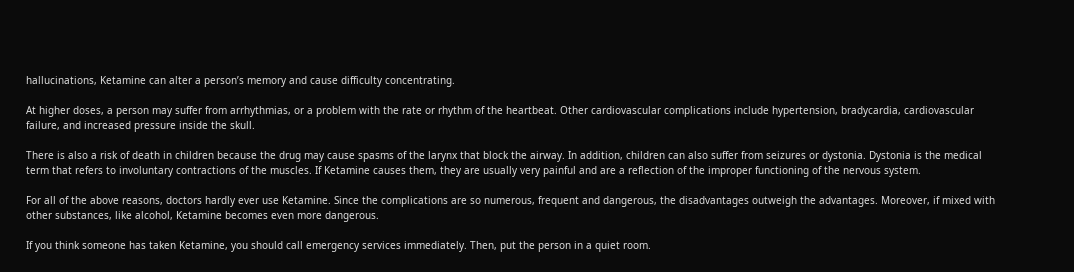hallucinations, Ketamine can alter a person’s memory and cause difficulty concentrating.

At higher doses, a person may suffer from arrhythmias, or a problem with the rate or rhythm of the heartbeat. Other cardiovascular complications include hypertension, bradycardia, cardiovascular failure, and increased pressure inside the skull.

There is also a risk of death in children because the drug may cause spasms of the larynx that block the airway. In addition, children can also suffer from seizures or dystonia. Dystonia is the medical term that refers to involuntary contractions of the muscles. If Ketamine causes them, they are usually very painful and are a reflection of the improper functioning of the nervous system.

For all of the above reasons, doctors hardly ever use Ketamine. Since the complications are so numerous, frequent and dangerous, the disadvantages outweigh the advantages. Moreover, if mixed with other substances, like alcohol, Ketamine becomes even more dangerous.

If you think someone has taken Ketamine, you should call emergency services immediately. Then, put the person in a quiet room.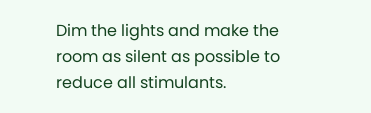Dim the lights and make the room as silent as possible to reduce all stimulants.